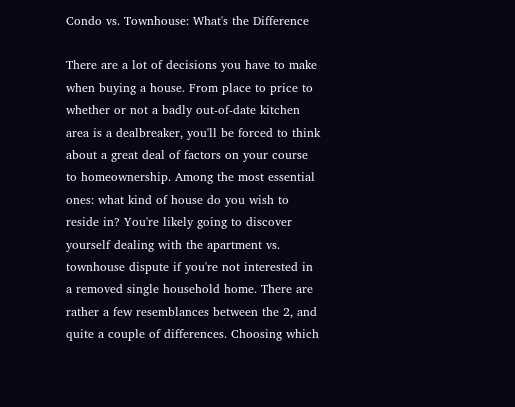Condo vs. Townhouse: What's the Difference

There are a lot of decisions you have to make when buying a house. From place to price to whether or not a badly out-of-date kitchen area is a dealbreaker, you'll be forced to think about a great deal of factors on your course to homeownership. Among the most essential ones: what kind of house do you wish to reside in? You're likely going to discover yourself dealing with the apartment vs. townhouse dispute if you're not interested in a removed single household home. There are rather a few resemblances between the 2, and quite a couple of differences. Choosing which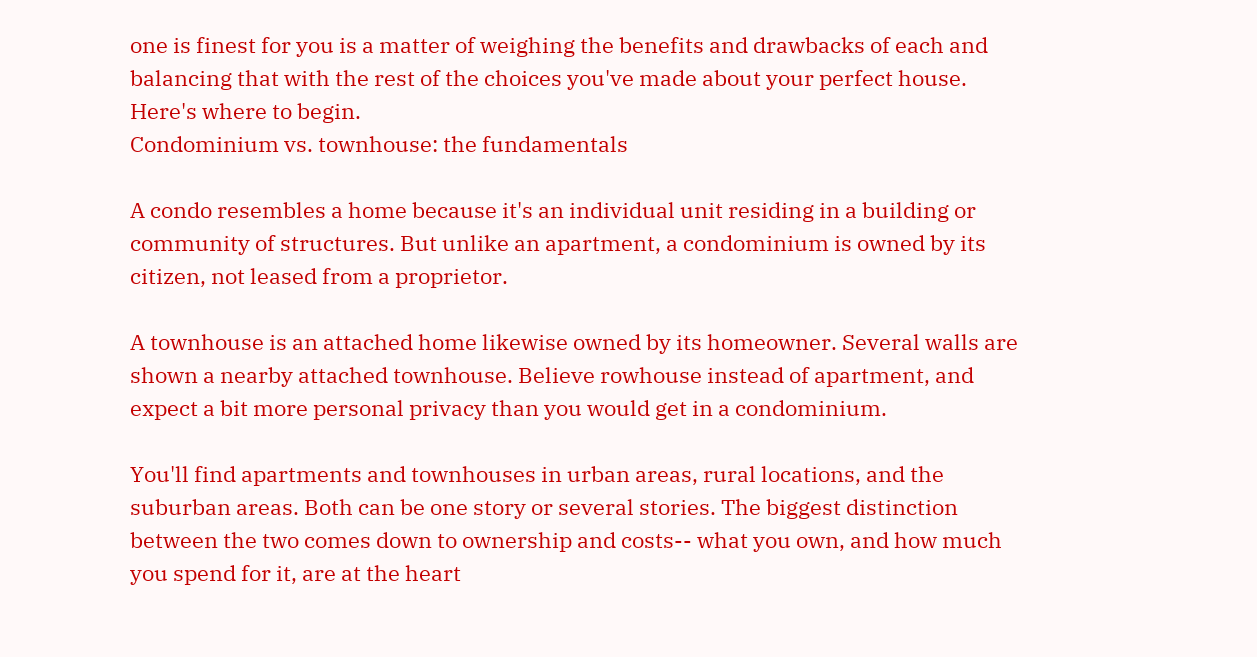one is finest for you is a matter of weighing the benefits and drawbacks of each and balancing that with the rest of the choices you've made about your perfect house. Here's where to begin.
Condominium vs. townhouse: the fundamentals

A condo resembles a home because it's an individual unit residing in a building or community of structures. But unlike an apartment, a condominium is owned by its citizen, not leased from a proprietor.

A townhouse is an attached home likewise owned by its homeowner. Several walls are shown a nearby attached townhouse. Believe rowhouse instead of apartment, and expect a bit more personal privacy than you would get in a condominium.

You'll find apartments and townhouses in urban areas, rural locations, and the suburban areas. Both can be one story or several stories. The biggest distinction between the two comes down to ownership and costs-- what you own, and how much you spend for it, are at the heart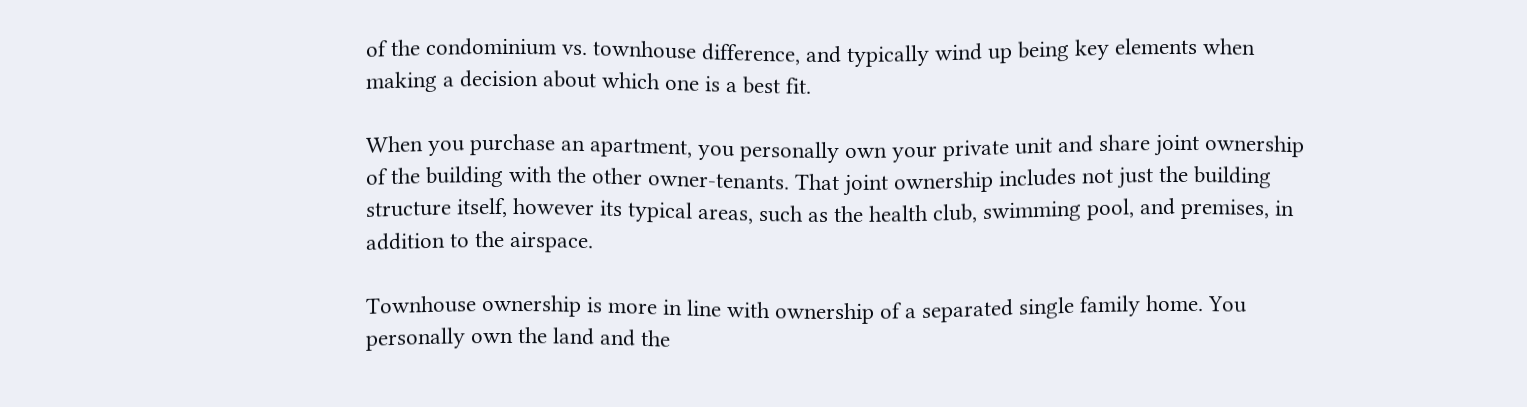of the condominium vs. townhouse difference, and typically wind up being key elements when making a decision about which one is a best fit.

When you purchase an apartment, you personally own your private unit and share joint ownership of the building with the other owner-tenants. That joint ownership includes not just the building structure itself, however its typical areas, such as the health club, swimming pool, and premises, in addition to the airspace.

Townhouse ownership is more in line with ownership of a separated single family home. You personally own the land and the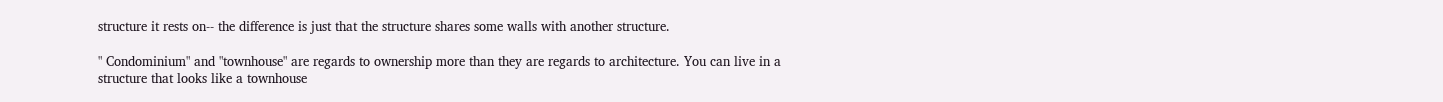structure it rests on-- the difference is just that the structure shares some walls with another structure.

" Condominium" and "townhouse" are regards to ownership more than they are regards to architecture. You can live in a structure that looks like a townhouse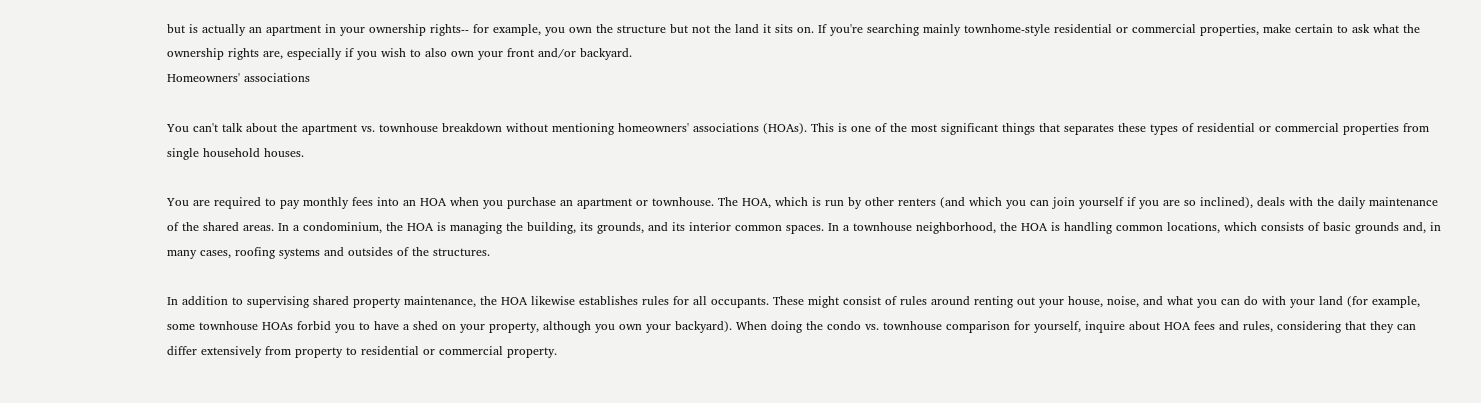but is actually an apartment in your ownership rights-- for example, you own the structure but not the land it sits on. If you're searching mainly townhome-style residential or commercial properties, make certain to ask what the ownership rights are, especially if you wish to also own your front and/or backyard.
Homeowners' associations

You can't talk about the apartment vs. townhouse breakdown without mentioning homeowners' associations (HOAs). This is one of the most significant things that separates these types of residential or commercial properties from single household houses.

You are required to pay monthly fees into an HOA when you purchase an apartment or townhouse. The HOA, which is run by other renters (and which you can join yourself if you are so inclined), deals with the daily maintenance of the shared areas. In a condominium, the HOA is managing the building, its grounds, and its interior common spaces. In a townhouse neighborhood, the HOA is handling common locations, which consists of basic grounds and, in many cases, roofing systems and outsides of the structures.

In addition to supervising shared property maintenance, the HOA likewise establishes rules for all occupants. These might consist of rules around renting out your house, noise, and what you can do with your land (for example, some townhouse HOAs forbid you to have a shed on your property, although you own your backyard). When doing the condo vs. townhouse comparison for yourself, inquire about HOA fees and rules, considering that they can differ extensively from property to residential or commercial property.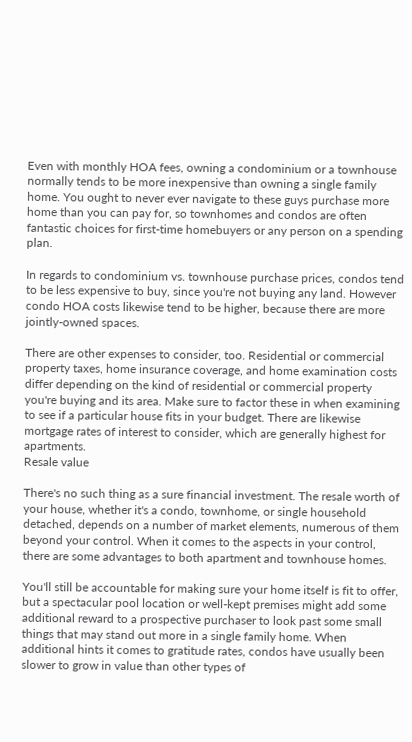Even with monthly HOA fees, owning a condominium or a townhouse normally tends to be more inexpensive than owning a single family home. You ought to never ever navigate to these guys purchase more home than you can pay for, so townhomes and condos are often fantastic choices for first-time homebuyers or any person on a spending plan.

In regards to condominium vs. townhouse purchase prices, condos tend to be less expensive to buy, since you're not buying any land. However condo HOA costs likewise tend to be higher, because there are more jointly-owned spaces.

There are other expenses to consider, too. Residential or commercial property taxes, home insurance coverage, and home examination costs differ depending on the kind of residential or commercial property you're buying and its area. Make sure to factor these in when examining to see if a particular house fits in your budget. There are likewise mortgage rates of interest to consider, which are generally highest for apartments.
Resale value

There's no such thing as a sure financial investment. The resale worth of your house, whether it's a condo, townhome, or single household detached, depends on a number of market elements, numerous of them beyond your control. When it comes to the aspects in your control, there are some advantages to both apartment and townhouse homes.

You'll still be accountable for making sure your home itself is fit to offer, but a spectacular pool location or well-kept premises might add some additional reward to a prospective purchaser to look past some small things that may stand out more in a single family home. When additional hints it comes to gratitude rates, condos have usually been slower to grow in value than other types of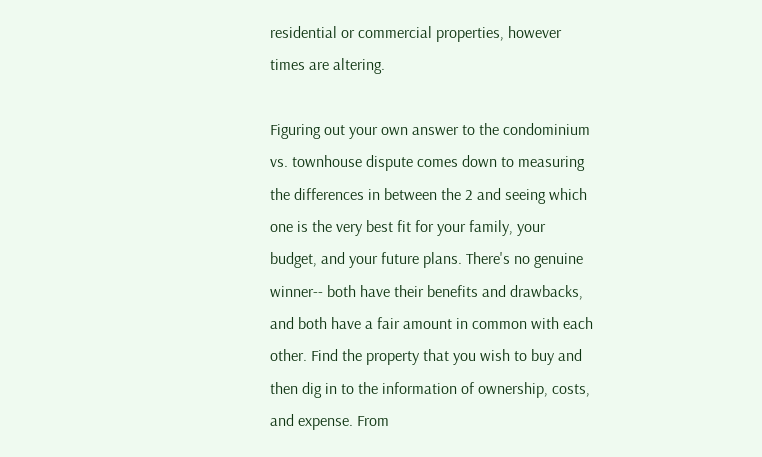residential or commercial properties, however times are altering.

Figuring out your own answer to the condominium vs. townhouse dispute comes down to measuring the differences in between the 2 and seeing which one is the very best fit for your family, your budget, and your future plans. There's no genuine winner-- both have their benefits and drawbacks, and both have a fair amount in common with each other. Find the property that you wish to buy and then dig in to the information of ownership, costs, and expense. From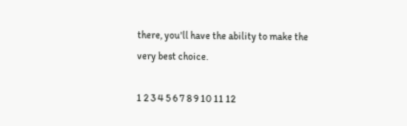there, you'll have the ability to make the very best choice.

1 2 3 4 5 6 7 8 9 10 11 12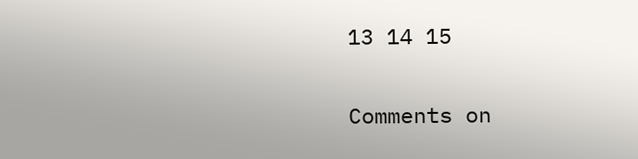13 14 15

Comments on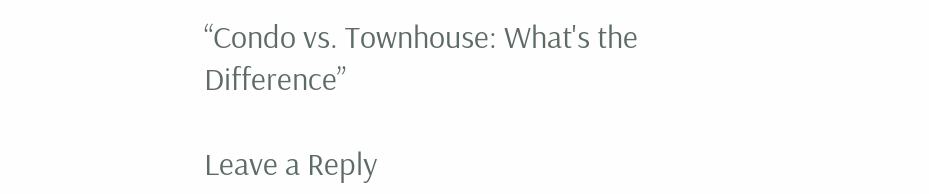“Condo vs. Townhouse: What's the Difference”

Leave a Reply